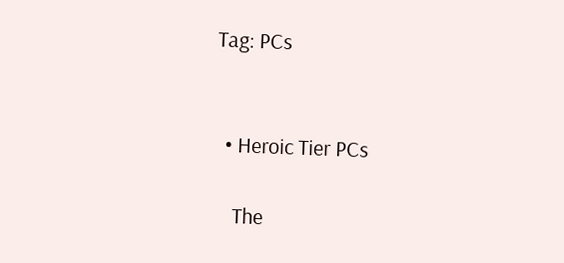Tag: PCs


  • Heroic Tier PCs

    The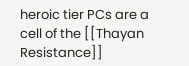heroic tier PCs are a cell of the [[Thayan Resistance]]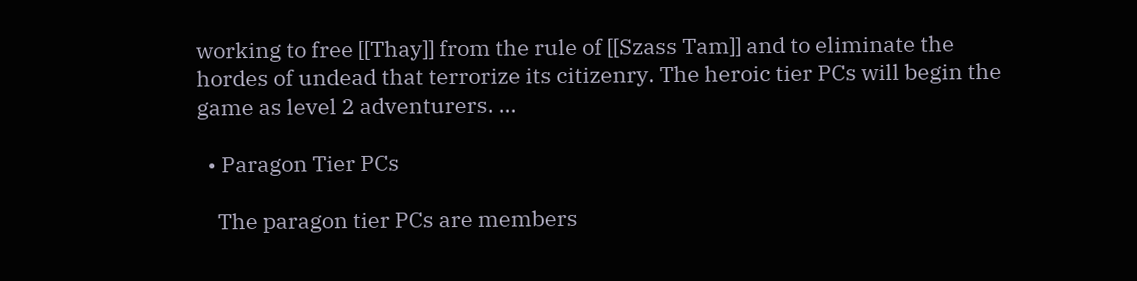working to free [[Thay]] from the rule of [[Szass Tam]] and to eliminate the hordes of undead that terrorize its citizenry. The heroic tier PCs will begin the game as level 2 adventurers. …

  • Paragon Tier PCs

    The paragon tier PCs are members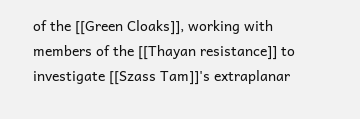of the [[Green Cloaks]], working with members of the [[Thayan resistance]] to investigate [[Szass Tam]]'s extraplanar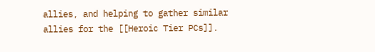allies, and helping to gather similar allies for the [[Heroic Tier PCs]].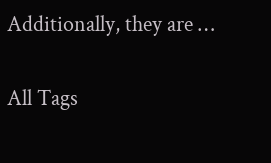Additionally, they are …

All Tags